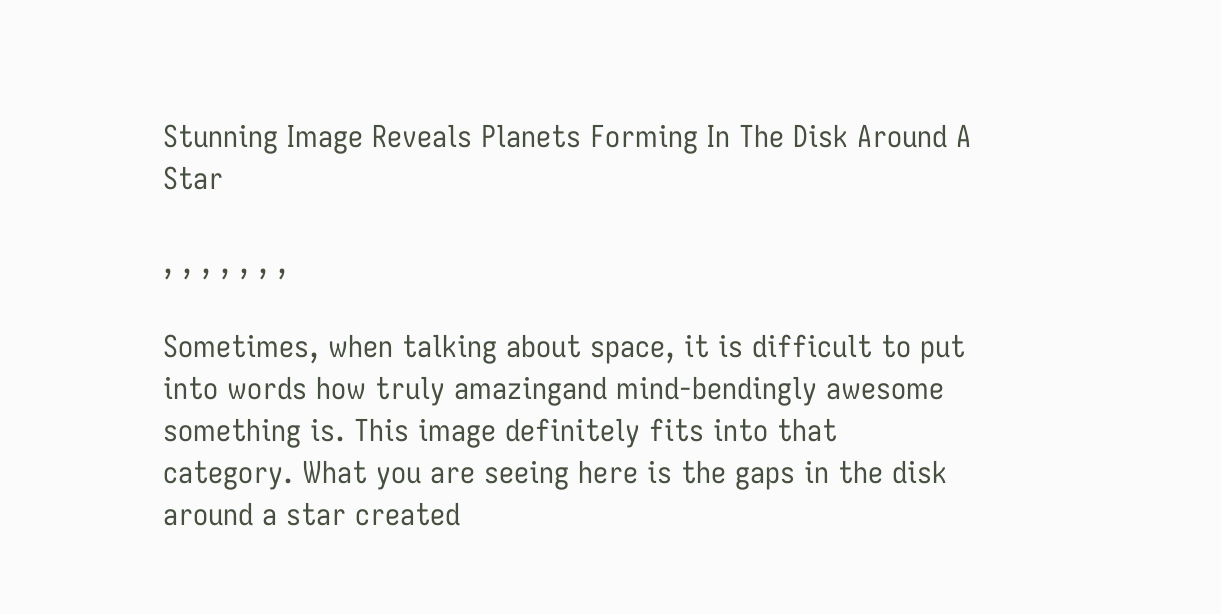Stunning Image Reveals Planets Forming In The Disk Around A Star

, , , , , , ,

Sometimes, when talking about space, it is difficult to put into words how truly amazingand mind-bendingly awesome something is. This image definitely fits into that category. What you are seeing here is the gaps in the disk around a star created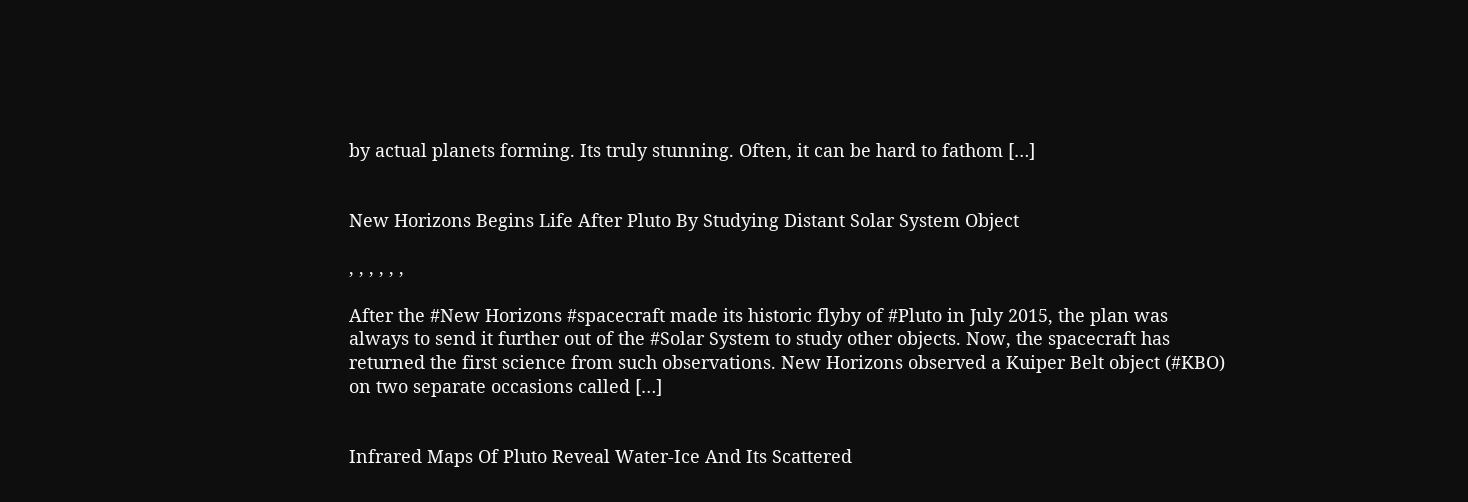by actual planets forming. Its truly stunning. Often, it can be hard to fathom […]


New Horizons Begins Life After Pluto By Studying Distant Solar System Object

, , , , , ,

After the #New Horizons #spacecraft made its historic flyby of #Pluto in July 2015, the plan was always to send it further out of the #Solar System to study other objects. Now, the spacecraft has returned the first science from such observations. New Horizons observed a Kuiper Belt object (#KBO) on two separate occasions called […]


Infrared Maps Of Pluto Reveal Water-Ice And Its Scattered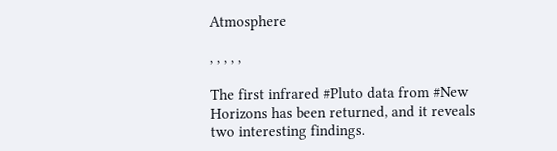Atmosphere

, , , , ,

The first infrared #Pluto data from #New Horizons has been returned, and it reveals two interesting findings.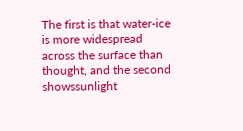The first is that water-ice is more widespread across the surface than thought, and the second showssunlight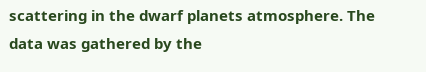scattering in the dwarf planets atmosphere. The data was gathered by the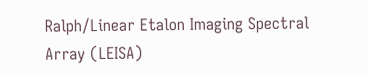Ralph/Linear Etalon Imaging Spectral Array (LEISA)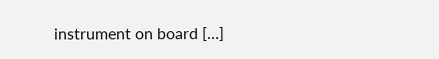instrument on board […]